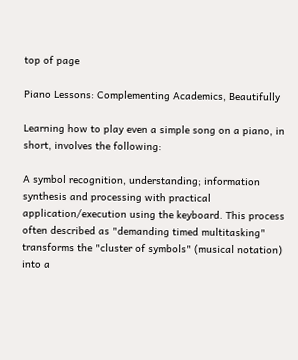top of page

Piano Lessons: Complementing Academics, Beautifully

Learning how to play even a simple song on a piano, in short, involves the following:

A symbol recognition, understanding; information synthesis and processing with practical application/execution using the keyboard. This process often described as "demanding timed multitasking" transforms the "cluster of symbols" (musical notation) into a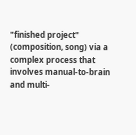"finished project" (composition, song) via a complex process that involves manual-to-brain and multi-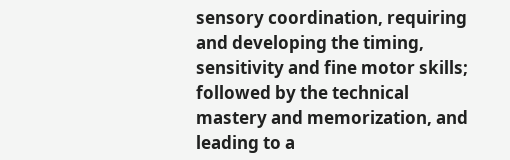sensory coordination, requiring and developing the timing, sensitivity and fine motor skills; followed by the technical mastery and memorization, and leading to a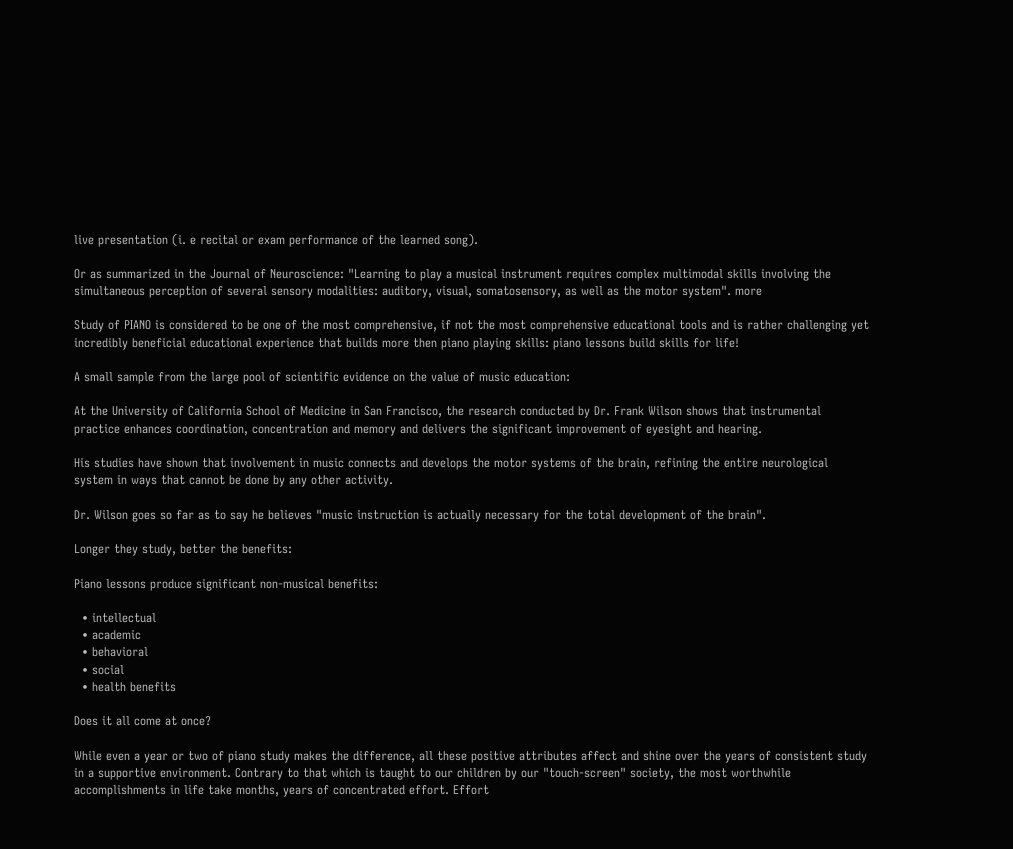live presentation (i. e recital or exam performance of the learned song).

Or as summarized in the Journal of Neuroscience: "Learning to play a musical instrument requires complex multimodal skills involving the simultaneous perception of several sensory modalities: auditory, visual, somatosensory, as well as the motor system". more

Study of PIANO is considered to be one of the most comprehensive, if not the most comprehensive educational tools and is rather challenging yet incredibly beneficial educational experience that builds more then piano playing skills: piano lessons build skills for life!

A small sample from the large pool of scientific evidence on the value of music education:

At the University of California School of Medicine in San Francisco, the research conducted by Dr. Frank Wilson shows that instrumental practice enhances coordination, concentration and memory and delivers the significant improvement of eyesight and hearing.

His studies have shown that involvement in music connects and develops the motor systems of the brain, refining the entire neurological system in ways that cannot be done by any other activity.

Dr. Wilson goes so far as to say he believes "music instruction is actually necessary for the total development of the brain".

Longer they study, better the benefits:

Piano lessons produce significant non-musical benefits:

  • intellectual
  • academic
  • behavioral
  • social
  • health benefits

Does it all come at once?

While even a year or two of piano study makes the difference, all these positive attributes affect and shine over the years of consistent study in a supportive environment. Contrary to that which is taught to our children by our "touch-screen" society, the most worthwhile accomplishments in life take months, years of concentrated effort. Effort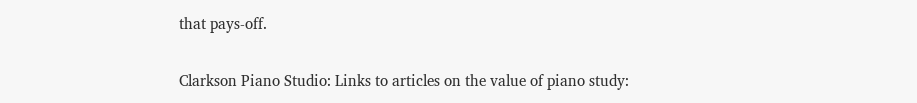that pays-off.

Clarkson Piano Studio: Links to articles on the value of piano study: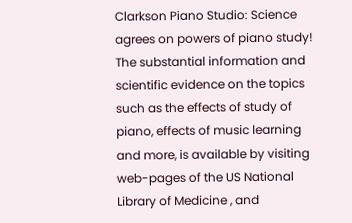Clarkson Piano Studio: Science agrees on powers of piano study! The substantial information and scientific evidence on the topics such as the effects of study of piano, effects of music learning and more, is available by visiting web-pages of the US National Library of Medicine , and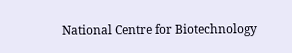National Centre for Biotechnology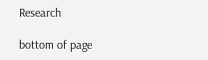Research

bottom of page